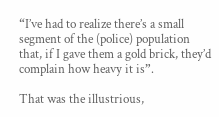“I’ve had to realize there’s a small segment of the (police) population that, if I gave them a gold brick, they’d complain how heavy it is”.

That was the illustrious,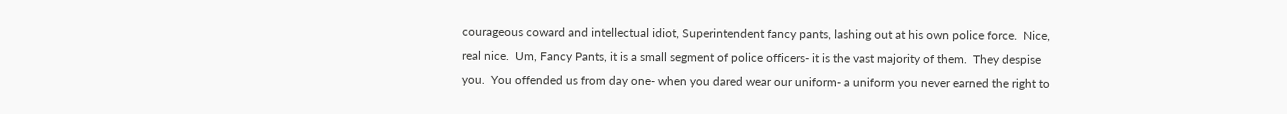courageous coward and intellectual idiot, Superintendent fancy pants, lashing out at his own police force.  Nice, real nice.  Um, Fancy Pants, it is a small segment of police officers- it is the vast majority of them.  They despise you.  You offended us from day one- when you dared wear our uniform- a uniform you never earned the right to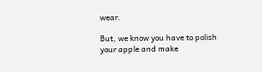wear.

But, we know you have to polish your apple and make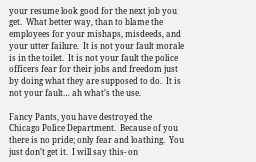your resume look good for the next job you get.  What better way, than to blame the employees for your mishaps, misdeeds, and your utter failure.  It is not your fault morale is in the toilet.  It is not your fault the police officers fear for their jobs and freedom just by doing what they are supposed to do.  It is not your fault… ah what’s the use.

Fancy Pants, you have destroyed the Chicago Police Department.  Because of you there is no pride; only fear and loathing.  You just don’t get it.  I will say this- on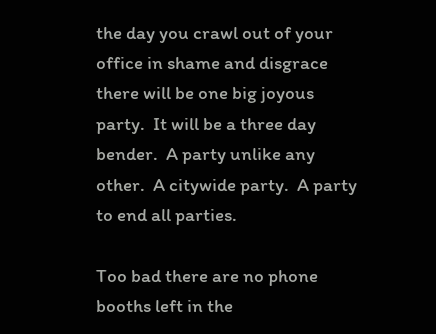the day you crawl out of your office in shame and disgrace there will be one big joyous party.  It will be a three day bender.  A party unlike any other.  A citywide party.  A party to end all parties.

Too bad there are no phone booths left in the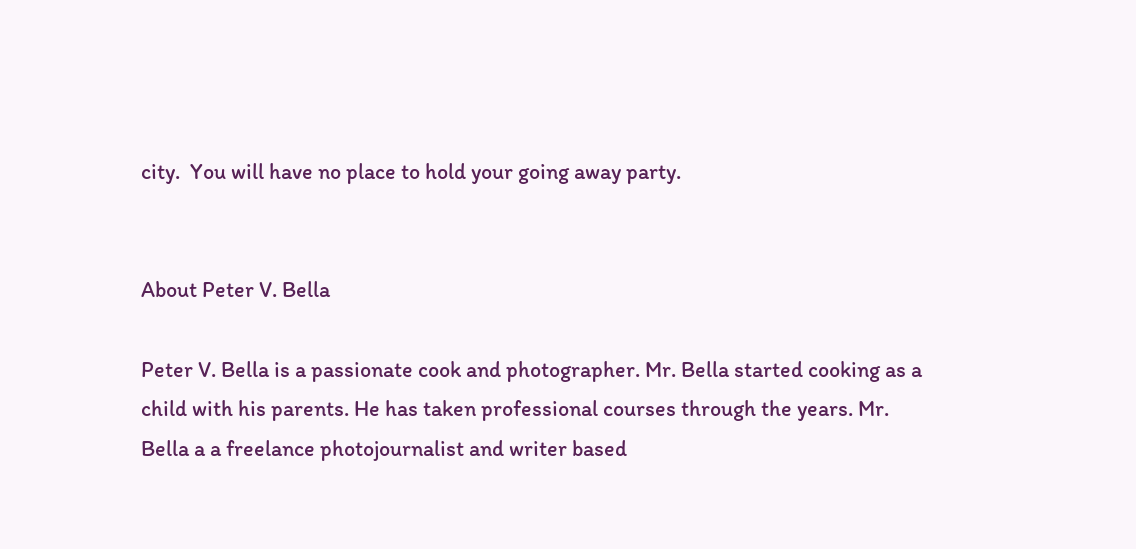city.  You will have no place to hold your going away party.


About Peter V. Bella

Peter V. Bella is a passionate cook and photographer. Mr. Bella started cooking as a child with his parents. He has taken professional courses through the years. Mr. Bella a a freelance photojournalist and writer based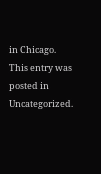in Chicago.
This entry was posted in Uncategorized.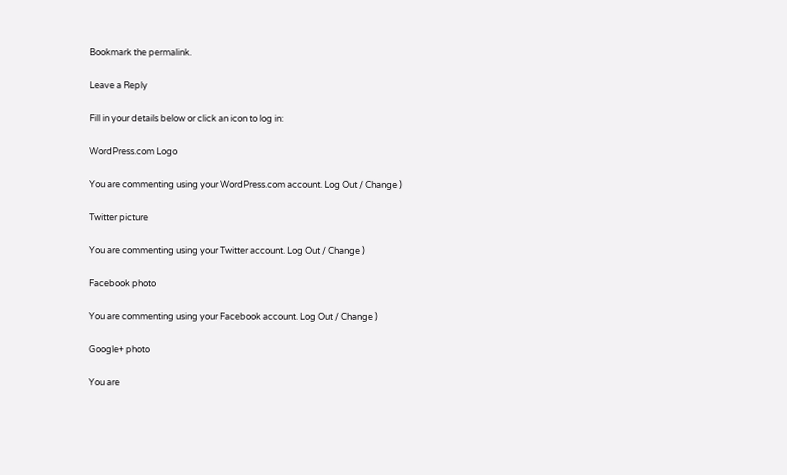Bookmark the permalink.

Leave a Reply

Fill in your details below or click an icon to log in:

WordPress.com Logo

You are commenting using your WordPress.com account. Log Out / Change )

Twitter picture

You are commenting using your Twitter account. Log Out / Change )

Facebook photo

You are commenting using your Facebook account. Log Out / Change )

Google+ photo

You are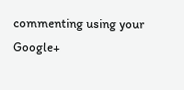commenting using your Google+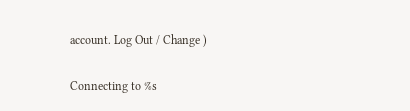account. Log Out / Change )

Connecting to %s